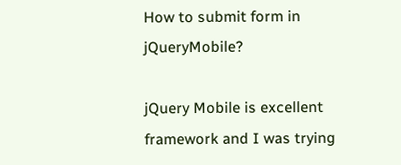How to submit form in jQueryMobile?

jQuery Mobile is excellent framework and I was trying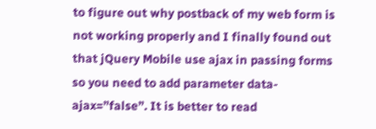to figure out why postback of my web form is not working properly and I finally found out that jQuery Mobile use ajax in passing forms so you need to add parameter data-ajax=”false”. It is better to read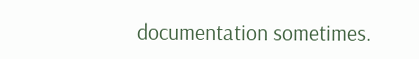documentation sometimes.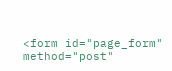<form id="page_form" method="post"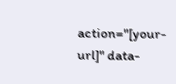action="[your-url]" data-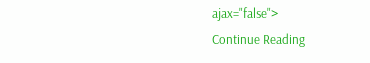ajax="false">
Continue Reading